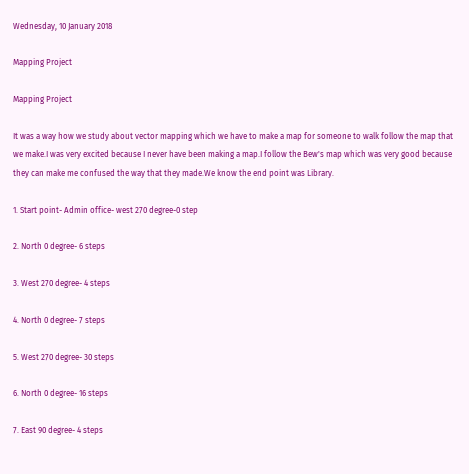Wednesday, 10 January 2018

Mapping Project

Mapping Project

It was a way how we study about vector mapping which we have to make a map for someone to walk follow the map that we make.I was very excited because I never have been making a map.I follow the Bew's map which was very good because they can make me confused the way that they made.We know the end point was Library.

1. Start point- Admin office- west 270 degree-0 step

2. North 0 degree- 6 steps

3. West 270 degree- 4 steps

4. North 0 degree- 7 steps

5. West 270 degree- 30 steps

6. North 0 degree- 16 steps

7. East 90 degree- 4 steps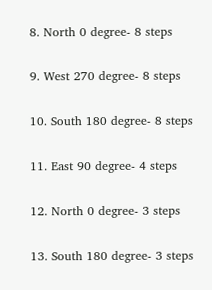8. North 0 degree- 8 steps

9. West 270 degree- 8 steps

10. South 180 degree- 8 steps

11. East 90 degree- 4 steps

12. North 0 degree- 3 steps

13. South 180 degree- 3 steps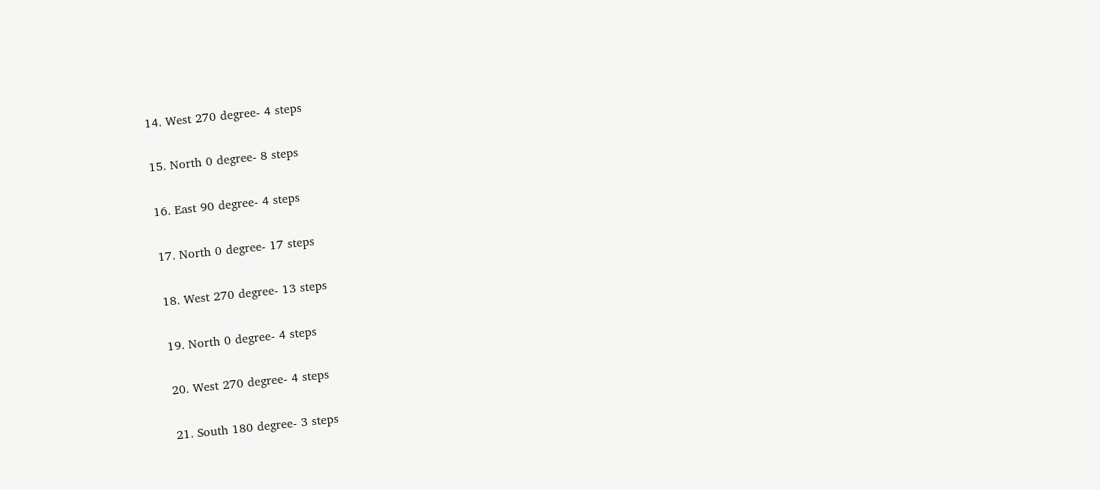14. West 270 degree- 4 steps

15. North 0 degree- 8 steps

16. East 90 degree- 4 steps

17. North 0 degree- 17 steps

18. West 270 degree- 13 steps

19. North 0 degree- 4 steps

20. West 270 degree- 4 steps

21. South 180 degree- 3 steps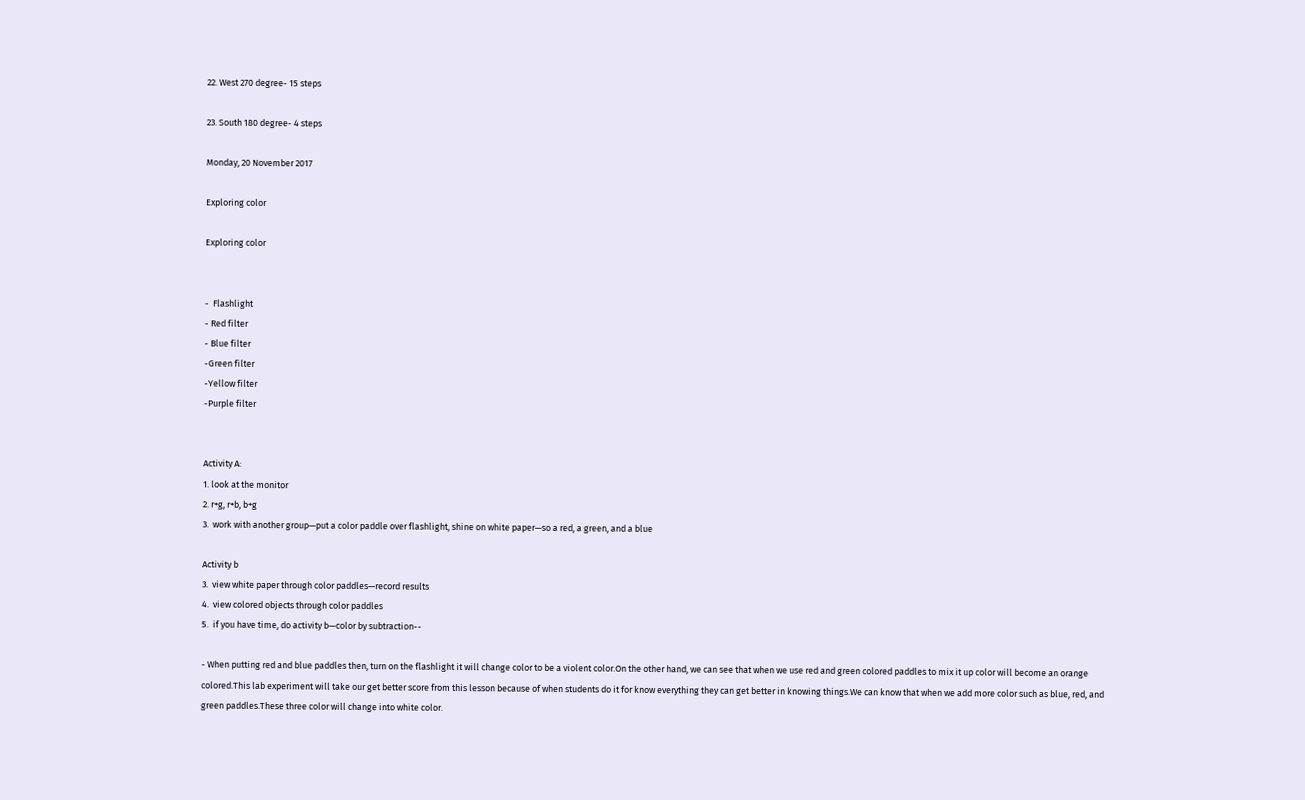22. West 270 degree- 15 steps

23. South 180 degree- 4 steps

Monday, 20 November 2017

Exploring color

Exploring color


-  Flashlight
- Red filter
- Blue filter
-Green filter
-Yellow filter
-Purple filter


Activity A:
1. look at the monitor
2. r+g, r+b, b+g
3.  work with another group—put a color paddle over flashlight, shine on white paper—so a red, a green, and a blue

Activity b
3.  view white paper through color paddles—record results
4.  view colored objects through color paddles
5.  if you have time, do activity b—color by subtraction--

- When putting red and blue paddles then, turn on the flashlight it will change color to be a violent color.On the other hand, we can see that when we use red and green colored paddles to mix it up color will become an orange colored.This lab experiment will take our get better score from this lesson because of when students do it for know everything they can get better in knowing things.We can know that when we add more color such as blue, red, and green paddles.These three color will change into white color.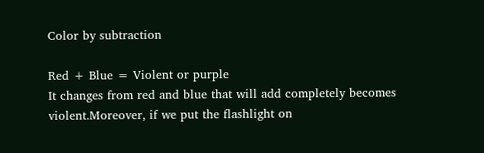Color by subtraction

Red + Blue = Violent or purple
It changes from red and blue that will add completely becomes violent.Moreover, if we put the flashlight on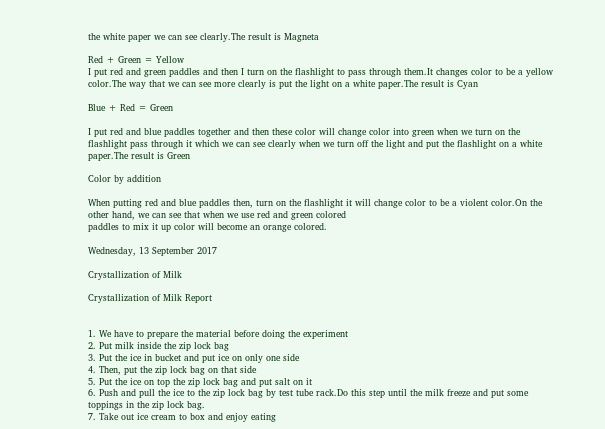the white paper we can see clearly.The result is Magneta

Red + Green = Yellow
I put red and green paddles and then I turn on the flashlight to pass through them.It changes color to be a yellow color.The way that we can see more clearly is put the light on a white paper.The result is Cyan

Blue + Red = Green

I put red and blue paddles together and then these color will change color into green when we turn on the flashlight pass through it which we can see clearly when we turn off the light and put the flashlight on a white paper.The result is Green

Color by addition

When putting red and blue paddles then, turn on the flashlight it will change color to be a violent color.On the other hand, we can see that when we use red and green colored
paddles to mix it up color will become an orange colored.

Wednesday, 13 September 2017

Crystallization of Milk

Crystallization of Milk Report


1. We have to prepare the material before doing the experiment
2. Put milk inside the zip lock bag
3. Put the ice in bucket and put ice on only one side
4. Then, put the zip lock bag on that side
5. Put the ice on top the zip lock bag and put salt on it
6. Push and pull the ice to the zip lock bag by test tube rack.Do this step until the milk freeze and put some toppings in the zip lock bag.
7. Take out ice cream to box and enjoy eating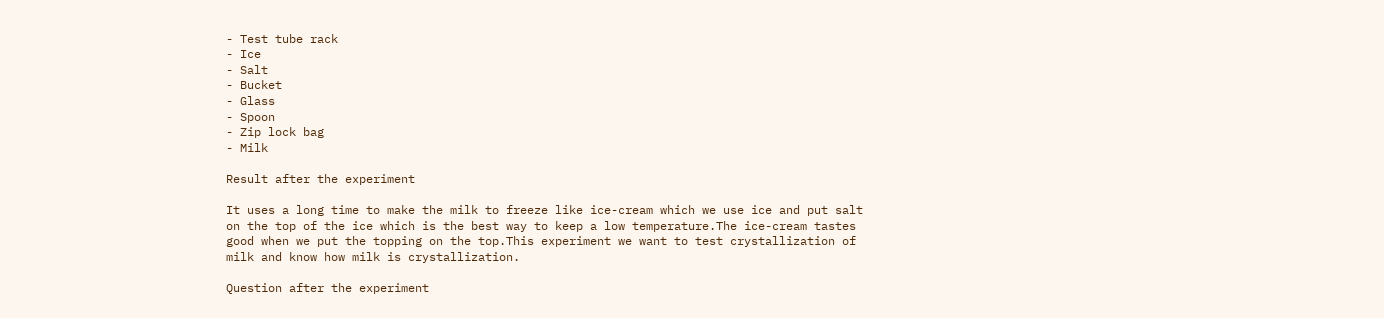- Test tube rack
- Ice
- Salt
- Bucket
- Glass
- Spoon
- Zip lock bag
- Milk

Result after the experiment

It uses a long time to make the milk to freeze like ice-cream which we use ice and put salt on the top of the ice which is the best way to keep a low temperature.The ice-cream tastes good when we put the topping on the top.This experiment we want to test crystallization of milk and know how milk is crystallization.

Question after the experiment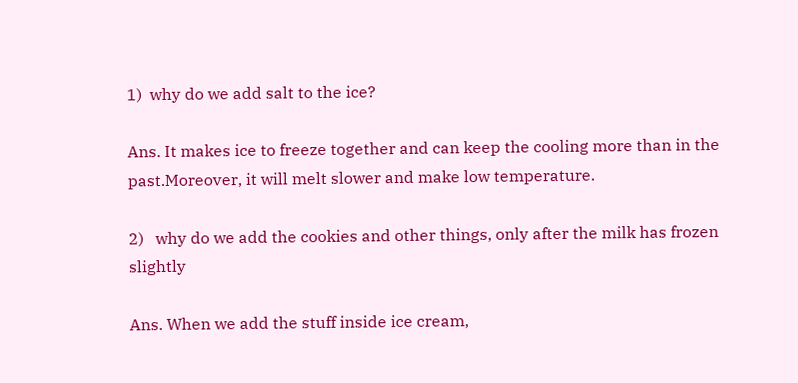1)  why do we add salt to the ice?

Ans. It makes ice to freeze together and can keep the cooling more than in the past.Moreover, it will melt slower and make low temperature.

2)   why do we add the cookies and other things, only after the milk has frozen slightly

Ans. When we add the stuff inside ice cream,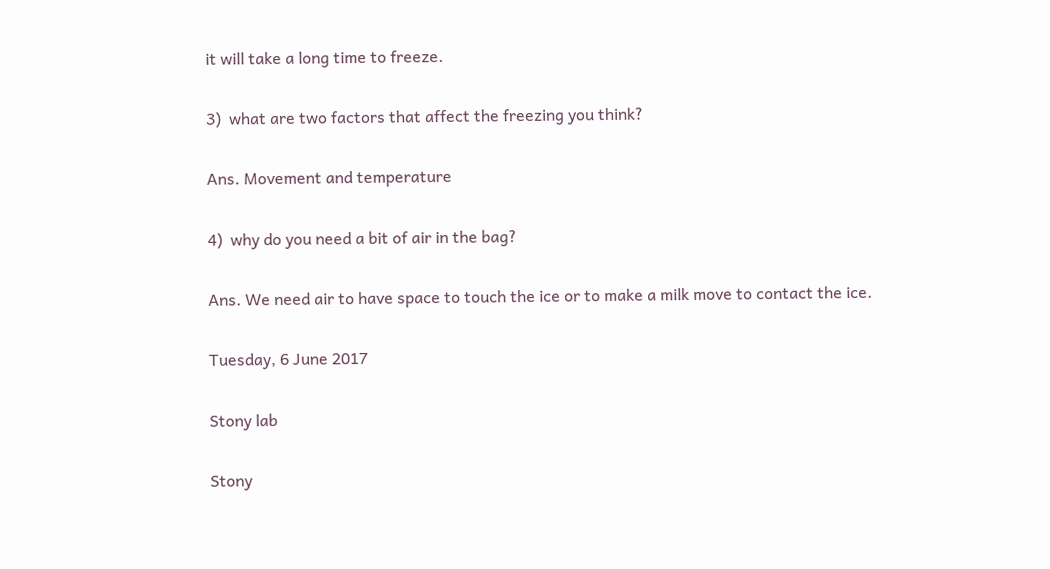it will take a long time to freeze.

3)  what are two factors that affect the freezing you think?

Ans. Movement and temperature

4)  why do you need a bit of air in the bag?

Ans. We need air to have space to touch the ice or to make a milk move to contact the ice.

Tuesday, 6 June 2017

Stony lab

Stony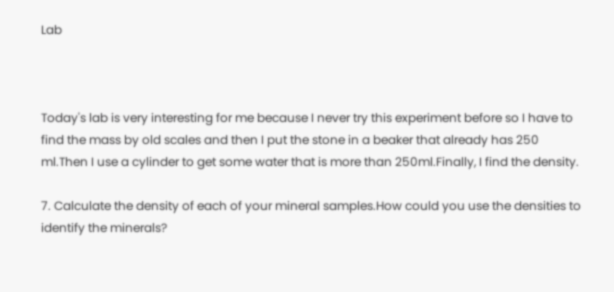Lab



Today's lab is very interesting for me because I never try this experiment before so I have to find the mass by old scales and then I put the stone in a beaker that already has 250 ml.Then I use a cylinder to get some water that is more than 250ml.Finally, I find the density.

7. Calculate the density of each of your mineral samples.How could you use the densities to identify the minerals?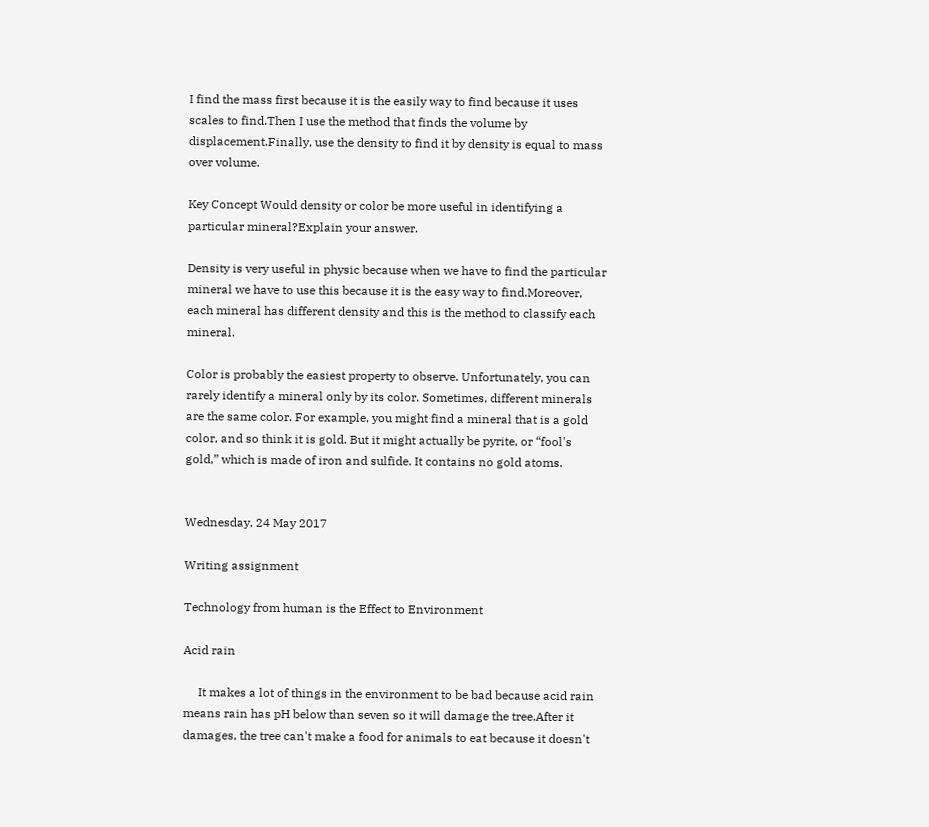I find the mass first because it is the easily way to find because it uses scales to find.Then I use the method that finds the volume by displacement.Finally, use the density to find it by density is equal to mass over volume.

Key Concept Would density or color be more useful in identifying a particular mineral?Explain your answer.

Density is very useful in physic because when we have to find the particular mineral we have to use this because it is the easy way to find.Moreover, each mineral has different density and this is the method to classify each mineral.

Color is probably the easiest property to observe. Unfortunately, you can rarely identify a mineral only by its color. Sometimes, different minerals are the same color. For example, you might find a mineral that is a gold color, and so think it is gold. But it might actually be pyrite, or “fool's gold,” which is made of iron and sulfide. It contains no gold atoms.


Wednesday, 24 May 2017

Writing assignment

Technology from human is the Effect to Environment

Acid rain

     It makes a lot of things in the environment to be bad because acid rain means rain has pH below than seven so it will damage the tree.After it damages, the tree can't make a food for animals to eat because it doesn't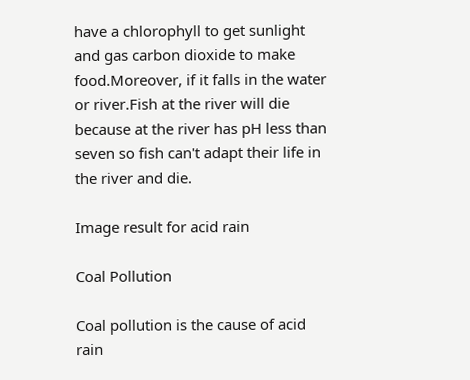have a chlorophyll to get sunlight and gas carbon dioxide to make food.Moreover, if it falls in the water or river.Fish at the river will die because at the river has pH less than seven so fish can't adapt their life in the river and die.

Image result for acid rain

Coal Pollution

Coal pollution is the cause of acid rain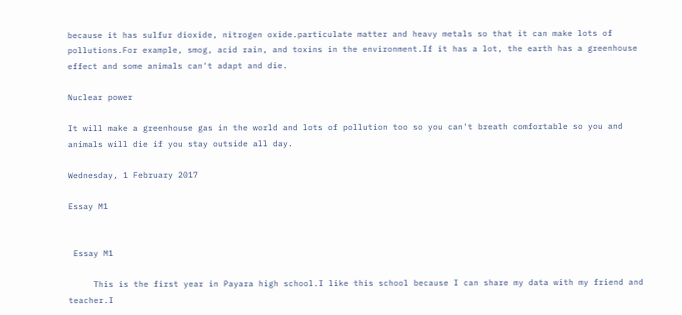because it has sulfur dioxide, nitrogen oxide.particulate matter and heavy metals so that it can make lots of pollutions.For example, smog, acid rain, and toxins in the environment.If it has a lot, the earth has a greenhouse effect and some animals can't adapt and die.

Nuclear power

It will make a greenhouse gas in the world and lots of pollution too so you can't breath comfortable so you and animals will die if you stay outside all day.

Wednesday, 1 February 2017

Essay M1


 Essay M1

     This is the first year in Payara high school.I like this school because I can share my data with my friend and teacher.I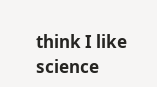think I like science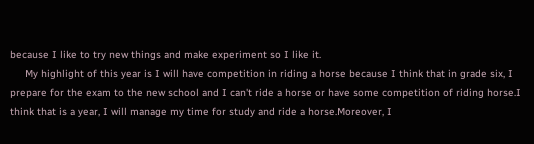because I like to try new things and make experiment so I like it.
     My highlight of this year is I will have competition in riding a horse because I think that in grade six, I prepare for the exam to the new school and I can't ride a horse or have some competition of riding horse.I think that is a year, I will manage my time for study and ride a horse.Moreover, I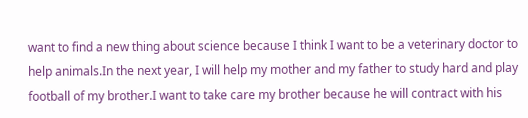want to find a new thing about science because I think I want to be a veterinary doctor to help animals.In the next year, I will help my mother and my father to study hard and play football of my brother.I want to take care my brother because he will contract with his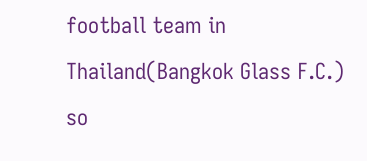football team in Thailand(Bangkok Glass F.C.) so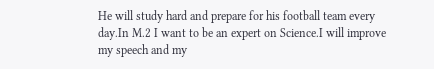He will study hard and prepare for his football team every day.In M.2 I want to be an expert on Science.I will improve my speech and my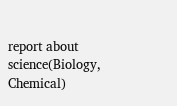report about science(Biology, Chemical)